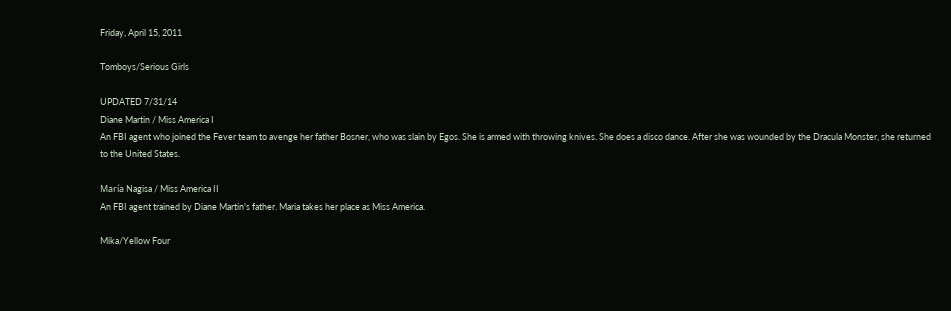Friday, April 15, 2011

Tomboys/Serious Girls

UPDATED 7/31/14
Diane Martin / Miss America I
An FBI agent who joined the Fever team to avenge her father Bosner, who was slain by Egos. She is armed with throwing knives. She does a disco dance. After she was wounded by the Dracula Monster, she returned to the United States.

María Nagisa / Miss America II
An FBI agent trained by Diane Martin's father. Maria takes her place as Miss America.

Mika/Yellow Four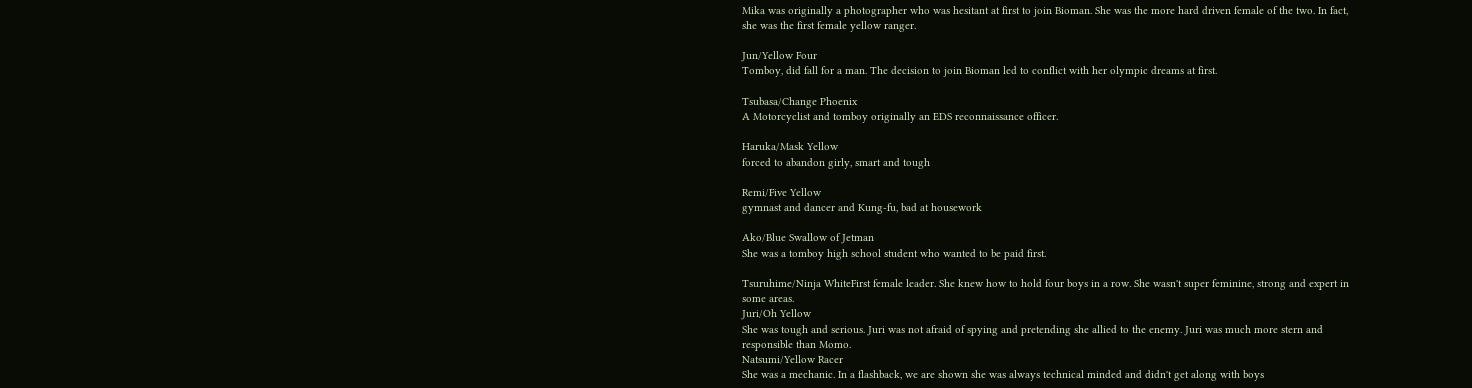Mika was originally a photographer who was hesitant at first to join Bioman. She was the more hard driven female of the two. In fact, she was the first female yellow ranger.

Jun/Yellow Four
Tomboy, did fall for a man. The decision to join Bioman led to conflict with her olympic dreams at first.

Tsubasa/Change Phoenix
A Motorcyclist and tomboy originally an EDS reconnaissance officer.

Haruka/Mask Yellow
forced to abandon girly, smart and tough

Remi/Five Yellow
gymnast and dancer and Kung-fu, bad at housework

Ako/Blue Swallow of Jetman
She was a tomboy high school student who wanted to be paid first.

Tsuruhime/Ninja WhiteFirst female leader. She knew how to hold four boys in a row. She wasn't super feminine, strong and expert in some areas.
Juri/Oh Yellow
She was tough and serious. Juri was not afraid of spying and pretending she allied to the enemy. Juri was much more stern and responsible than Momo.
Natsumi/Yellow Racer
She was a mechanic. In a flashback, we are shown she was always technical minded and didn't get along with boys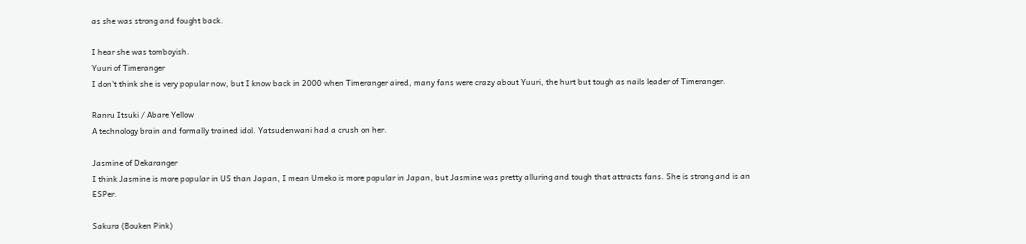as she was strong and fought back.

I hear she was tomboyish.
Yuuri of Timeranger
I don't think she is very popular now, but I know back in 2000 when Timeranger aired, many fans were crazy about Yuuri, the hurt but tough as nails leader of Timeranger.

Ranru Itsuki / Abare Yellow
A technology brain and formally trained idol. Yatsudenwani had a crush on her.

Jasmine of Dekaranger
I think Jasmine is more popular in US than Japan, I mean Umeko is more popular in Japan, but Jasmine was pretty alluring and tough that attracts fans. She is strong and is an ESPer.

Sakura (Bouken Pink)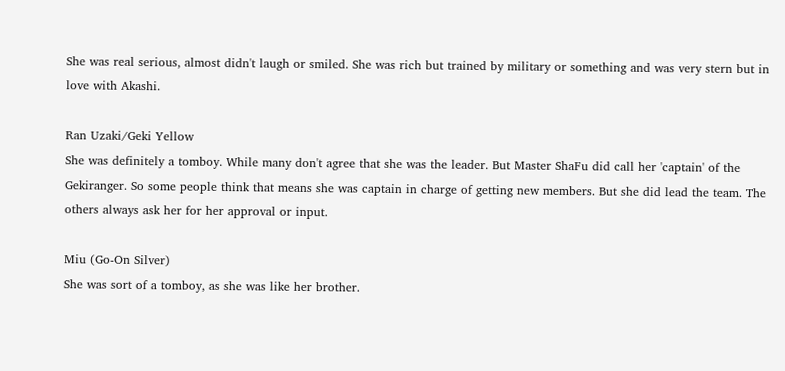She was real serious, almost didn't laugh or smiled. She was rich but trained by military or something and was very stern but in love with Akashi.

Ran Uzaki/Geki Yellow
She was definitely a tomboy. While many don't agree that she was the leader. But Master ShaFu did call her 'captain' of the Gekiranger. So some people think that means she was captain in charge of getting new members. But she did lead the team. The others always ask her for her approval or input.

Miu (Go-On Silver)
She was sort of a tomboy, as she was like her brother.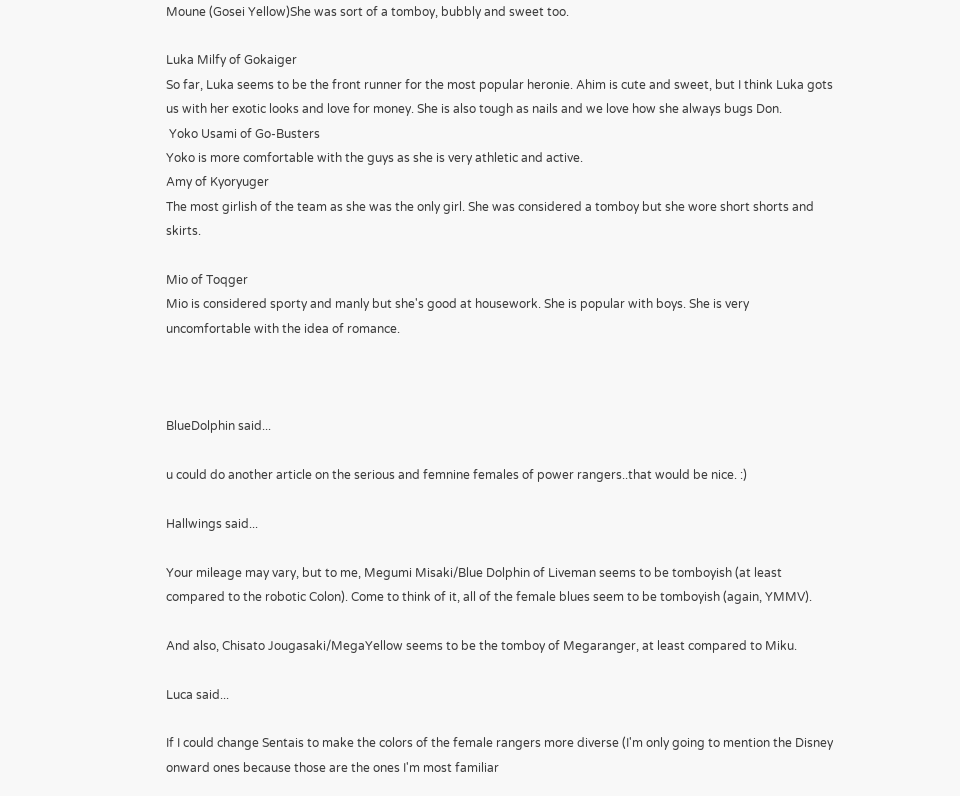Moune (Gosei Yellow)She was sort of a tomboy, bubbly and sweet too.

Luka Milfy of Gokaiger
So far, Luka seems to be the front runner for the most popular heronie. Ahim is cute and sweet, but I think Luka gots us with her exotic looks and love for money. She is also tough as nails and we love how she always bugs Don.
 Yoko Usami of Go-Busters
Yoko is more comfortable with the guys as she is very athletic and active.
Amy of Kyoryuger
The most girlish of the team as she was the only girl. She was considered a tomboy but she wore short shorts and skirts.

Mio of Toqger
Mio is considered sporty and manly but she's good at housework. She is popular with boys. She is very uncomfortable with the idea of romance.



BlueDolphin said...

u could do another article on the serious and femnine females of power rangers..that would be nice. :)

Hallwings said...

Your mileage may vary, but to me, Megumi Misaki/Blue Dolphin of Liveman seems to be tomboyish (at least compared to the robotic Colon). Come to think of it, all of the female blues seem to be tomboyish (again, YMMV).

And also, Chisato Jougasaki/MegaYellow seems to be the tomboy of Megaranger, at least compared to Miku.

Luca said...

If I could change Sentais to make the colors of the female rangers more diverse (I'm only going to mention the Disney onward ones because those are the ones I'm most familiar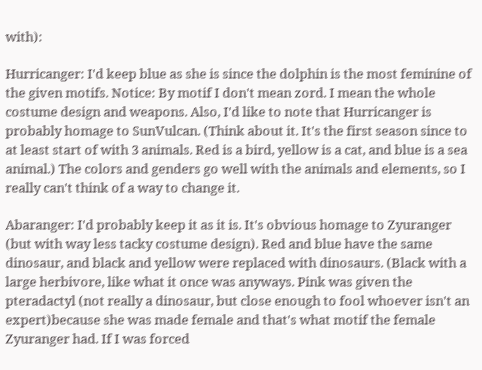with):

Hurricanger: I'd keep blue as she is since the dolphin is the most feminine of the given motifs. Notice: By motif I don't mean zord. I mean the whole costume design and weapons. Also, I'd like to note that Hurricanger is probably homage to SunVulcan. (Think about it. It's the first season since to at least start of with 3 animals. Red is a bird, yellow is a cat, and blue is a sea animal.) The colors and genders go well with the animals and elements, so I really can't think of a way to change it.

Abaranger: I'd probably keep it as it is. It's obvious homage to Zyuranger (but with way less tacky costume design). Red and blue have the same dinosaur, and black and yellow were replaced with dinosaurs. (Black with a large herbivore, like what it once was anyways. Pink was given the pteradactyl (not really a dinosaur, but close enough to fool whoever isn't an expert)because she was made female and that's what motif the female Zyuranger had. If I was forced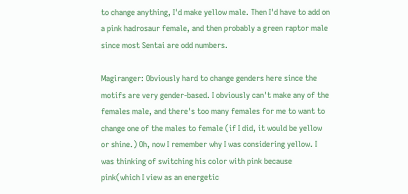to change anything, I'd make yellow male. Then I'd have to add on a pink hadrosaur female, and then probably a green raptor male since most Sentai are odd numbers.

Magiranger: Obviously hard to change genders here since the motifs are very gender-based. I obviously can't make any of the females male, and there's too many females for me to want to change one of the males to female (if I did, it would be yellow or shine.) Oh, now I remember why I was considering yellow. I was thinking of switching his color with pink because pink(which I view as an energetic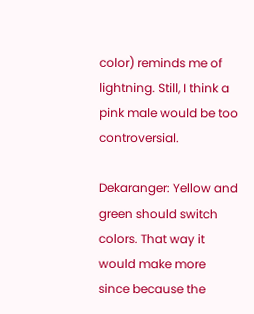color) reminds me of lightning. Still, I think a pink male would be too controversial.

Dekaranger: Yellow and green should switch colors. That way it would make more since because the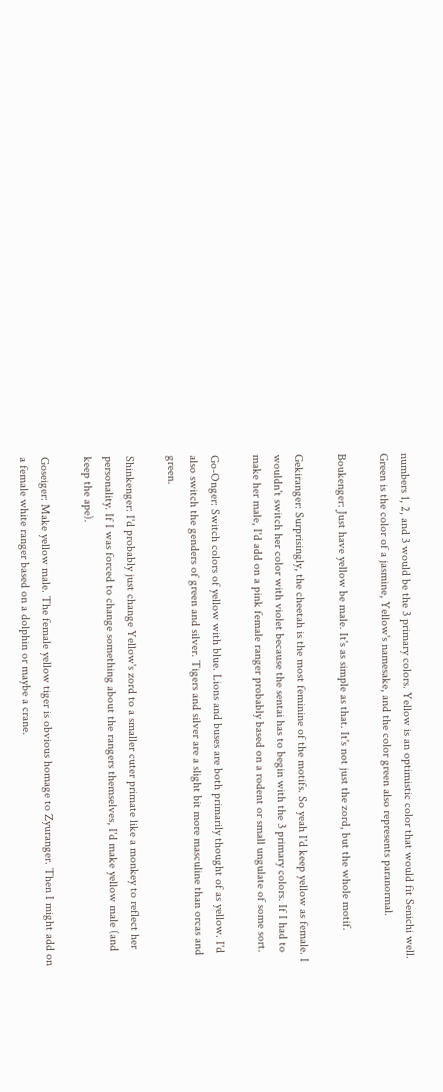numbers 1, 2, and 3 would be the 3 primary colors. Yellow is an optimistic color that would fit Senichi well. Green is the color of a jasmine, Yellow's namesake, and the color green also represents paranormal.

Boukenger: Just have yellow be male. It's as simple as that. It's not just the zord, but the whole motif.

Gekiranger: Surprisingly, the cheetah is the most feminine of the motifs. So yeah I'd keep yellow as female. I wouldn't switch her color with violet because the sentai has to begin with the 3 primary colors. If I had to make her male, I'd add on a pink female ranger probably based on a rodent or small ungulate of some sort.

Go-Onger: Switch colors of yellow with blue. Lions and buses are both primarily thought of as yellow. I'd also switch the genders of green and silver. Tigers and silver are a slight bit more masculine than orcas and green.

Shinkenger: I'd probably just change Yellow's zord to a smaller cuter primate like a monkey to reflect her personality. If I was forced to change something about the rangers themselves, I'd make yellow male (and keep the ape).

Goseiger: Make yellow male. The female yellow tiger is obvious homage to Zyuranger. Then I might add on a female white ranger based on a dolphin or maybe a crane.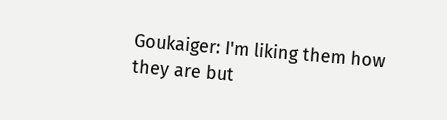Goukaiger: I'm liking them how they are but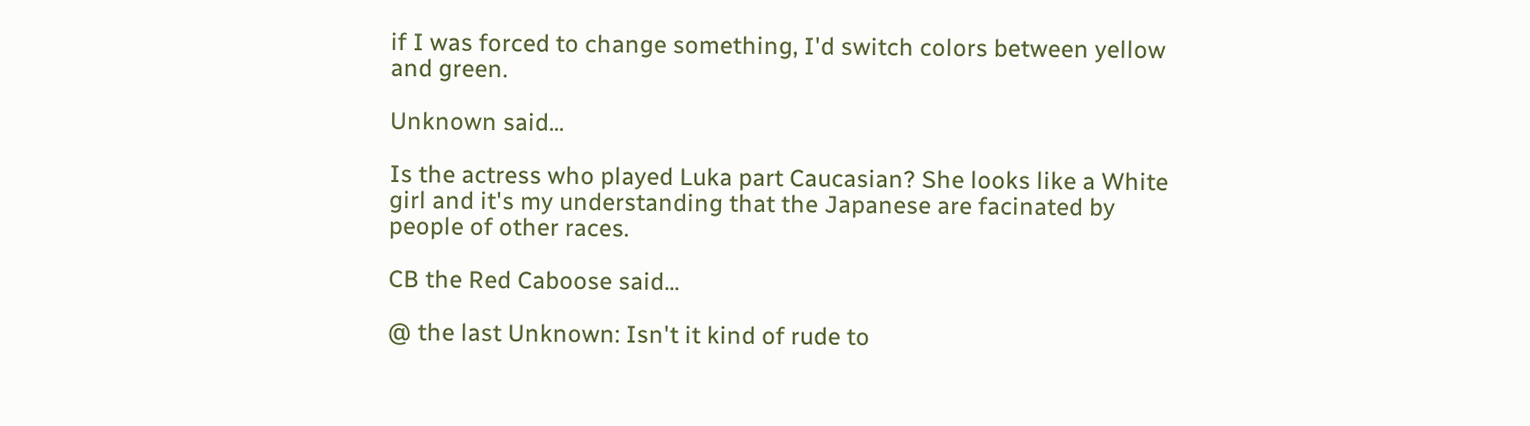if I was forced to change something, I'd switch colors between yellow and green.

Unknown said...

Is the actress who played Luka part Caucasian? She looks like a White girl and it's my understanding that the Japanese are facinated by people of other races.

CB the Red Caboose said...

@ the last Unknown: Isn't it kind of rude to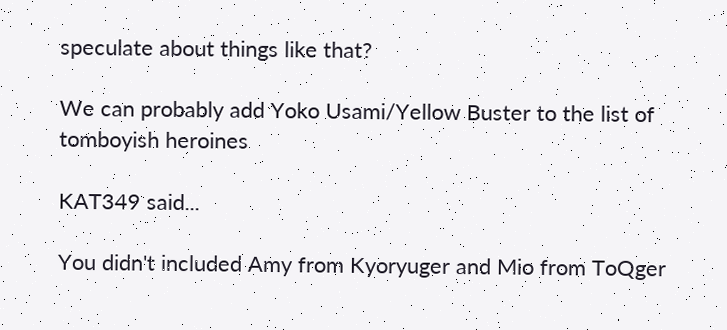speculate about things like that?

We can probably add Yoko Usami/Yellow Buster to the list of tomboyish heroines

KAT349 said...

You didn't included Amy from Kyoryuger and Mio from ToQger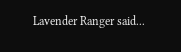Lavender Ranger said...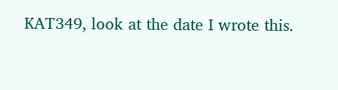KAT349, look at the date I wrote this.